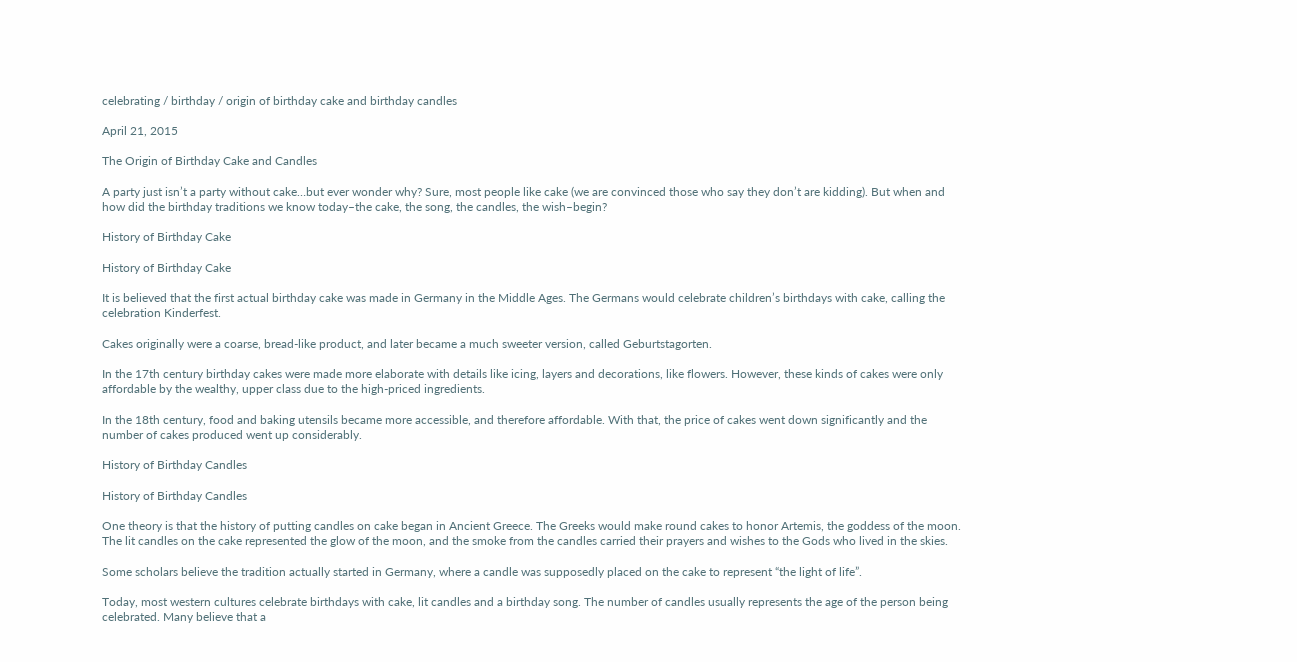celebrating / birthday / origin of birthday cake and birthday candles

April 21, 2015

The Origin of Birthday Cake and Candles

A party just isn’t a party without cake…but ever wonder why? Sure, most people like cake (we are convinced those who say they don’t are kidding). But when and how did the birthday traditions we know today–the cake, the song, the candles, the wish–begin?

History of Birthday Cake

History of Birthday Cake

It is believed that the first actual birthday cake was made in Germany in the Middle Ages. The Germans would celebrate children’s birthdays with cake, calling the celebration Kinderfest.

Cakes originally were a coarse, bread-like product, and later became a much sweeter version, called Geburtstagorten.

In the 17th century birthday cakes were made more elaborate with details like icing, layers and decorations, like flowers. However, these kinds of cakes were only affordable by the wealthy, upper class due to the high-priced ingredients.

In the 18th century, food and baking utensils became more accessible, and therefore affordable. With that, the price of cakes went down significantly and the number of cakes produced went up considerably.

History of Birthday Candles

History of Birthday Candles

One theory is that the history of putting candles on cake began in Ancient Greece. The Greeks would make round cakes to honor Artemis, the goddess of the moon. The lit candles on the cake represented the glow of the moon, and the smoke from the candles carried their prayers and wishes to the Gods who lived in the skies.

Some scholars believe the tradition actually started in Germany, where a candle was supposedly placed on the cake to represent “the light of life”.

Today, most western cultures celebrate birthdays with cake, lit candles and a birthday song. The number of candles usually represents the age of the person being celebrated. Many believe that a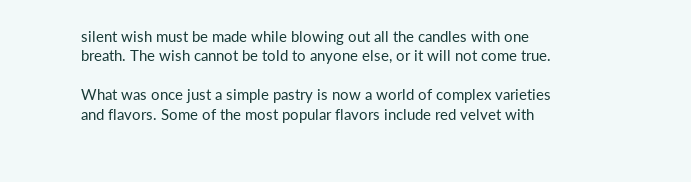silent wish must be made while blowing out all the candles with one breath. The wish cannot be told to anyone else, or it will not come true.

What was once just a simple pastry is now a world of complex varieties and flavors. Some of the most popular flavors include red velvet with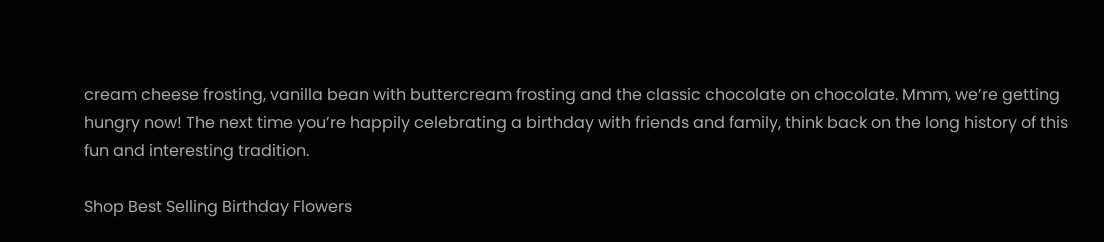cream cheese frosting, vanilla bean with buttercream frosting and the classic chocolate on chocolate. Mmm, we’re getting hungry now! The next time you’re happily celebrating a birthday with friends and family, think back on the long history of this fun and interesting tradition.

Shop Best Selling Birthday Flowers